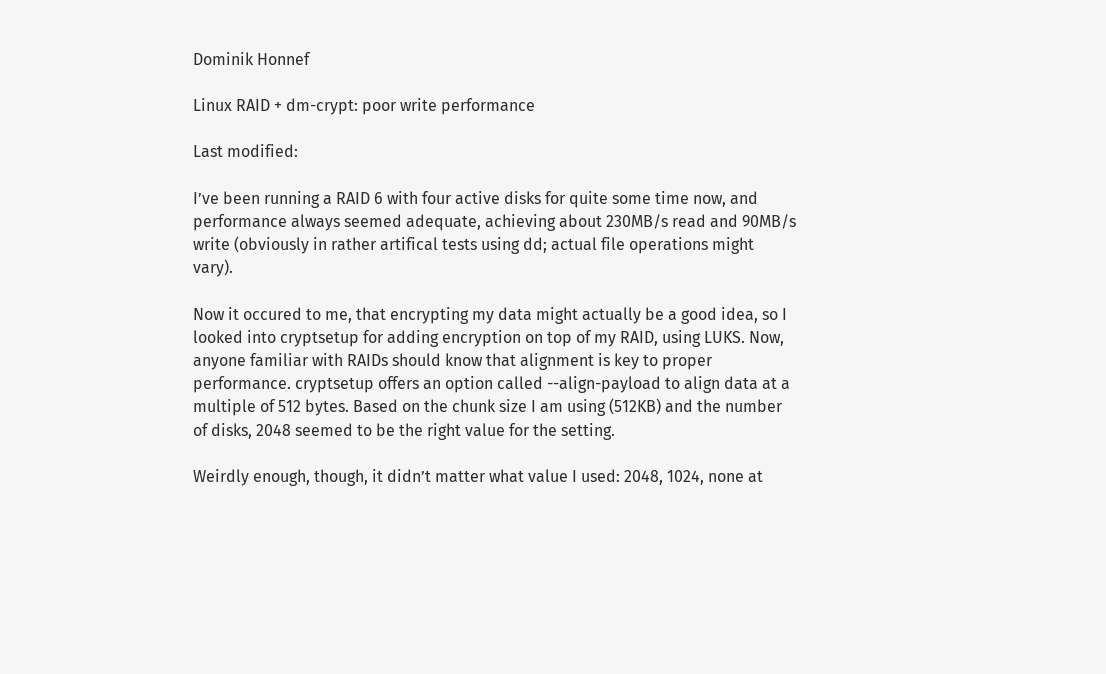Dominik Honnef

Linux RAID + dm-crypt: poor write performance

Last modified:

I’ve been running a RAID 6 with four active disks for quite some time now, and performance always seemed adequate, achieving about 230MB/s read and 90MB/s write (obviously in rather artifical tests using dd; actual file operations might vary).

Now it occured to me, that encrypting my data might actually be a good idea, so I looked into cryptsetup for adding encryption on top of my RAID, using LUKS. Now, anyone familiar with RAIDs should know that alignment is key to proper performance. cryptsetup offers an option called --align-payload to align data at a multiple of 512 bytes. Based on the chunk size I am using (512KB) and the number of disks, 2048 seemed to be the right value for the setting.

Weirdly enough, though, it didn’t matter what value I used: 2048, 1024, none at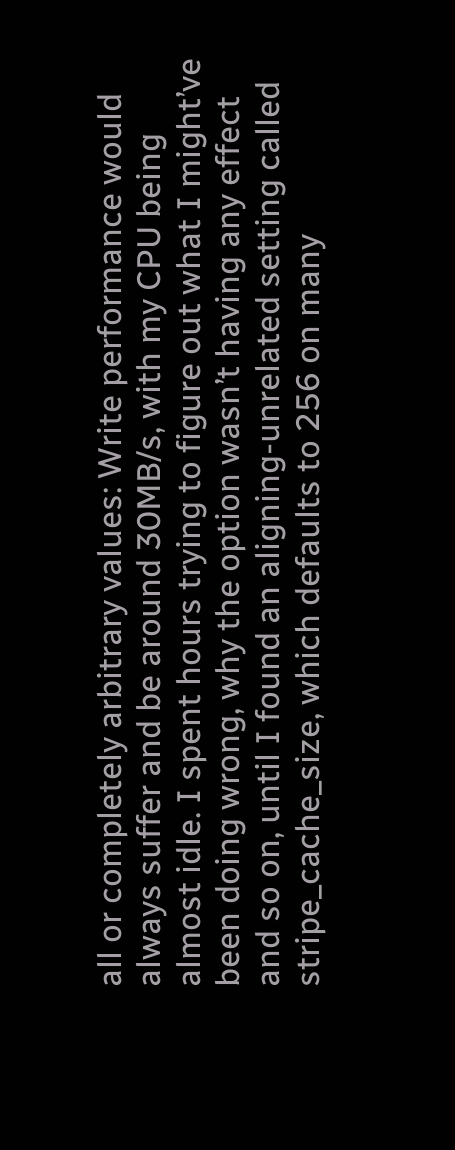all or completely arbitrary values: Write performance would always suffer and be around 30MB/s, with my CPU being almost idle. I spent hours trying to figure out what I might’ve been doing wrong, why the option wasn’t having any effect and so on, until I found an aligning-unrelated setting called stripe_cache_size, which defaults to 256 on many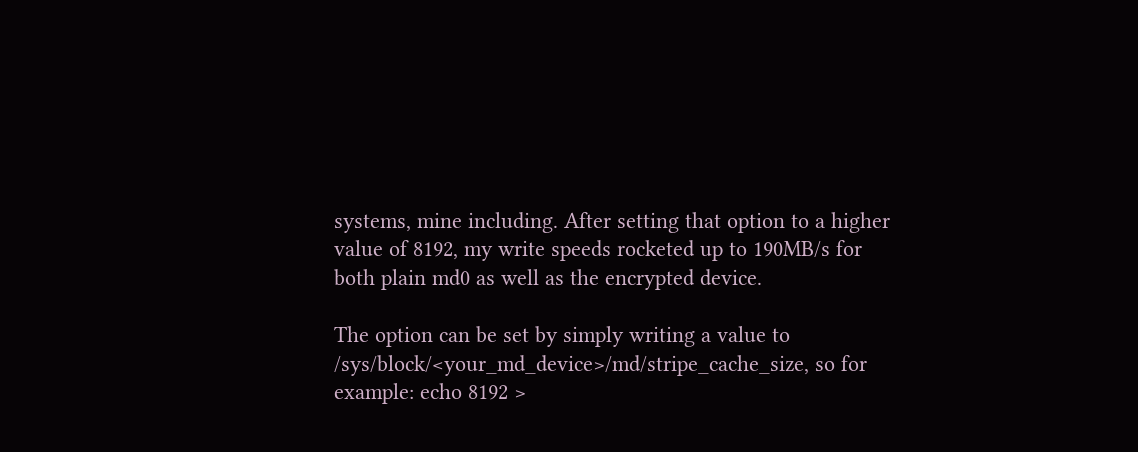systems, mine including. After setting that option to a higher value of 8192, my write speeds rocketed up to 190MB/s for both plain md0 as well as the encrypted device.

The option can be set by simply writing a value to /sys/block/<your_md_device>/md/stripe_cache_size, so for example: echo 8192 >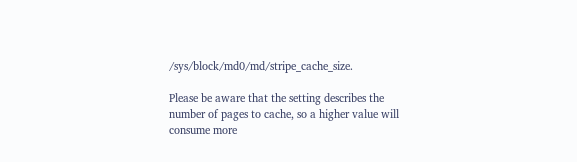/sys/block/md0/md/stripe_cache_size.

Please be aware that the setting describes the number of pages to cache, so a higher value will consume more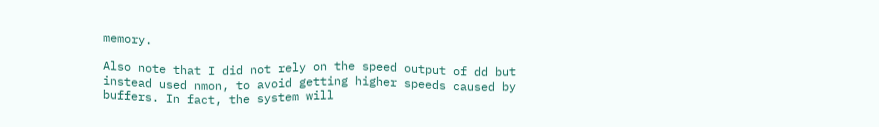memory.

Also note that I did not rely on the speed output of dd but instead used nmon, to avoid getting higher speeds caused by buffers. In fact, the system will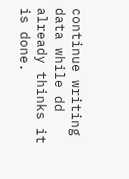continue writing data while dd already thinks it is done.